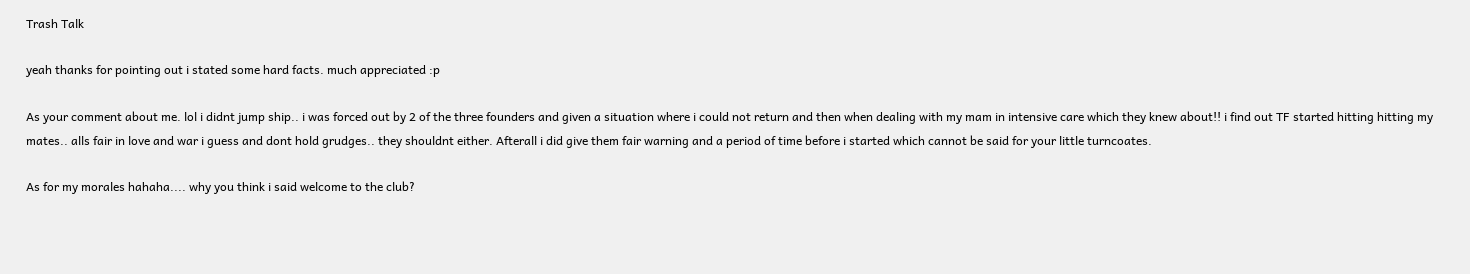Trash Talk

yeah thanks for pointing out i stated some hard facts. much appreciated :p

As your comment about me. lol i didnt jump ship.. i was forced out by 2 of the three founders and given a situation where i could not return and then when dealing with my mam in intensive care which they knew about!! i find out TF started hitting hitting my mates.. alls fair in love and war i guess and dont hold grudges.. they shouldnt either. Afterall i did give them fair warning and a period of time before i started which cannot be said for your little turncoates.

As for my morales hahaha.... why you think i said welcome to the club?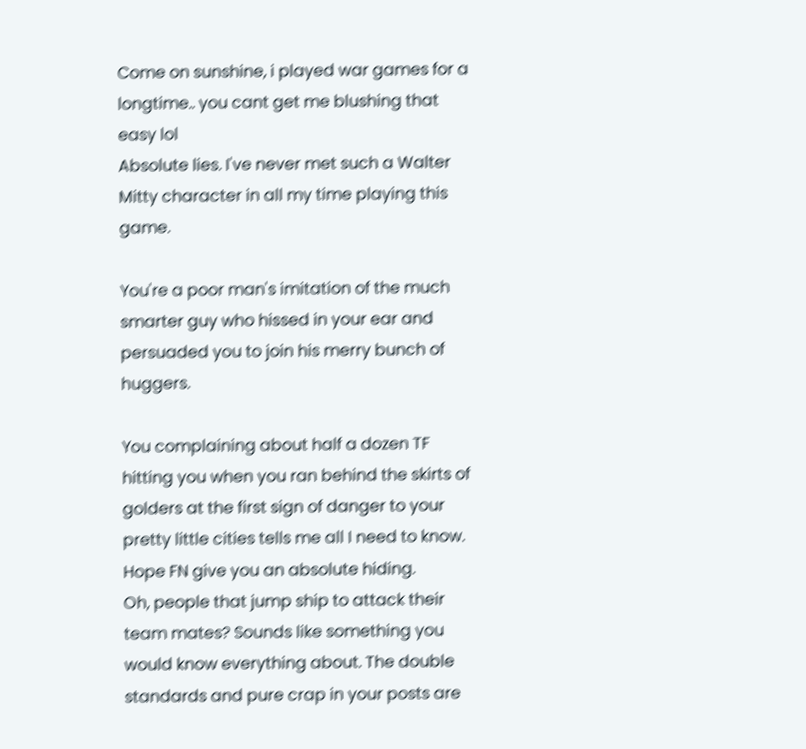Come on sunshine, i played war games for a longtime.. you cant get me blushing that easy lol
Absolute lies. I've never met such a Walter Mitty character in all my time playing this game.

You're a poor man's imitation of the much smarter guy who hissed in your ear and persuaded you to join his merry bunch of huggers.

You complaining about half a dozen TF hitting you when you ran behind the skirts of golders at the first sign of danger to your pretty little cities tells me all I need to know. Hope FN give you an absolute hiding.
Oh, people that jump ship to attack their team mates? Sounds like something you would know everything about. The double standards and pure crap in your posts are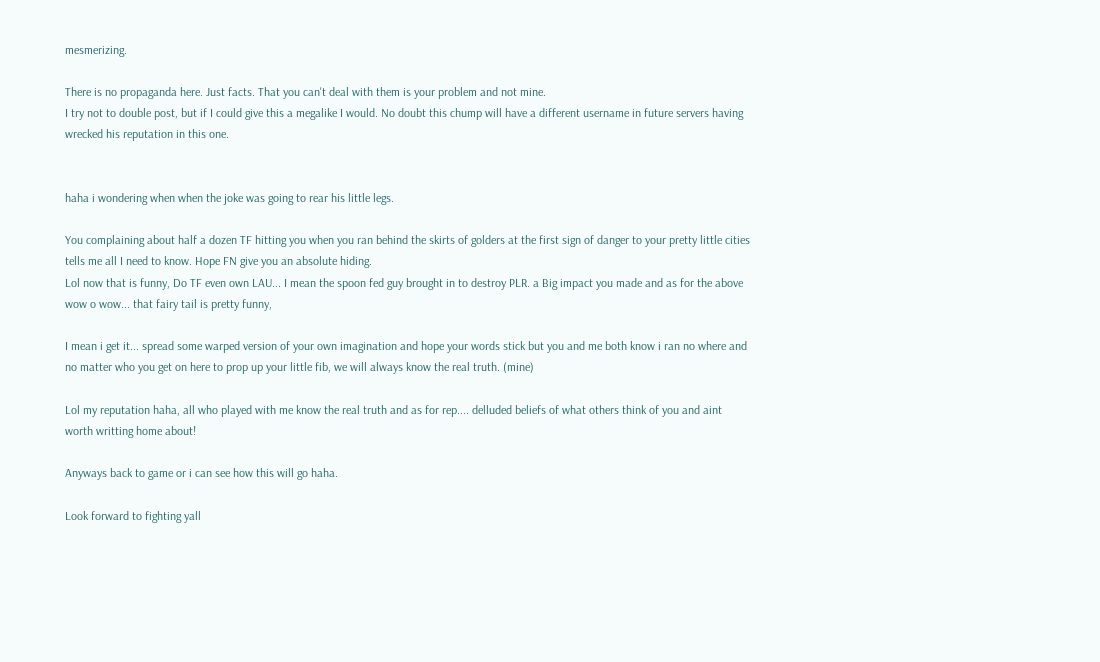mesmerizing.

There is no propaganda here. Just facts. That you can't deal with them is your problem and not mine.
I try not to double post, but if I could give this a megalike I would. No doubt this chump will have a different username in future servers having wrecked his reputation in this one.


haha i wondering when when the joke was going to rear his little legs.

You complaining about half a dozen TF hitting you when you ran behind the skirts of golders at the first sign of danger to your pretty little cities tells me all I need to know. Hope FN give you an absolute hiding.
Lol now that is funny, Do TF even own LAU... I mean the spoon fed guy brought in to destroy PLR. a Big impact you made and as for the above wow o wow... that fairy tail is pretty funny,

I mean i get it... spread some warped version of your own imagination and hope your words stick but you and me both know i ran no where and no matter who you get on here to prop up your little fib, we will always know the real truth. (mine)

Lol my reputation haha, all who played with me know the real truth and as for rep.... delluded beliefs of what others think of you and aint worth writting home about!

Anyways back to game or i can see how this will go haha.

Look forward to fighting yall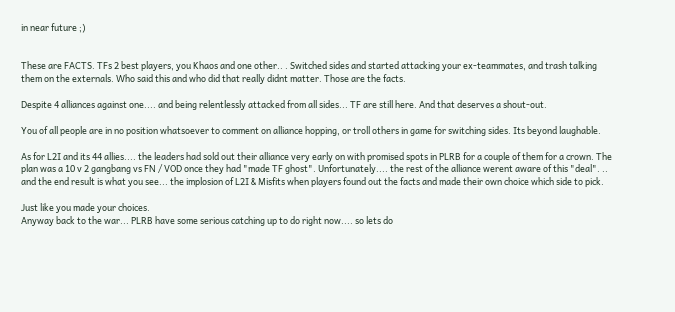in near future ;)


These are FACTS. TFs 2 best players, you Khaos and one other.. . Switched sides and started attacking your ex-teammates, and trash talking them on the externals. Who said this and who did that really didnt matter. Those are the facts.

Despite 4 alliances against one.... and being relentlessly attacked from all sides... TF are still here. And that deserves a shout-out.

You of all people are in no position whatsoever to comment on alliance hopping, or troll others in game for switching sides. Its beyond laughable.

As for L2I and its 44 allies.... the leaders had sold out their alliance very early on with promised spots in PLRB for a couple of them for a crown. The plan was a 10 v 2 gangbang vs FN / VOD once they had "made TF ghost". Unfortunately.... the rest of the alliance werent aware of this "deal". .. and the end result is what you see... the implosion of L2I & Misfits when players found out the facts and made their own choice which side to pick.

Just like you made your choices.
Anyway back to the war... PLRB have some serious catching up to do right now.... so lets do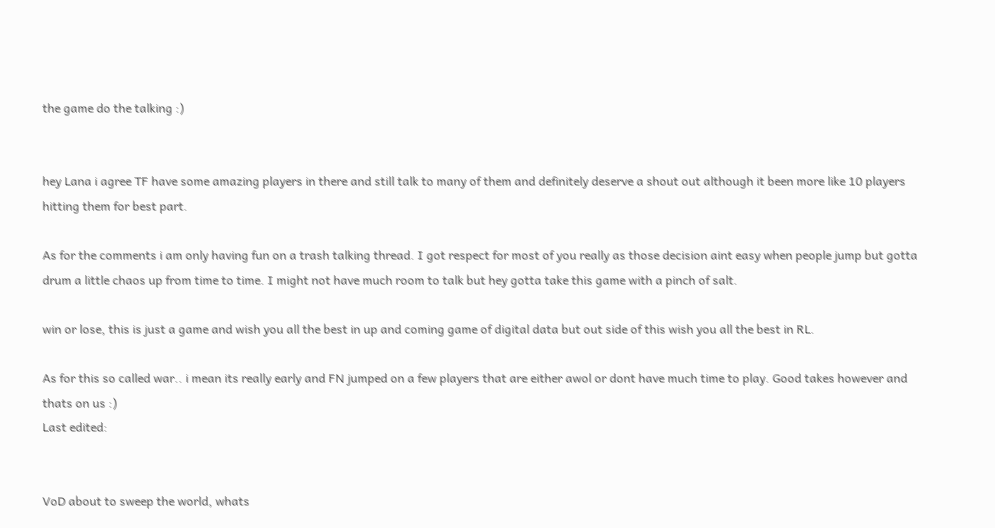the game do the talking :)


hey Lana i agree TF have some amazing players in there and still talk to many of them and definitely deserve a shout out although it been more like 10 players hitting them for best part.

As for the comments i am only having fun on a trash talking thread. I got respect for most of you really as those decision aint easy when people jump but gotta drum a little chaos up from time to time. I might not have much room to talk but hey gotta take this game with a pinch of salt.

win or lose, this is just a game and wish you all the best in up and coming game of digital data but out side of this wish you all the best in RL.

As for this so called war.. i mean its really early and FN jumped on a few players that are either awol or dont have much time to play. Good takes however and thats on us :)
Last edited:


VoD about to sweep the world, whats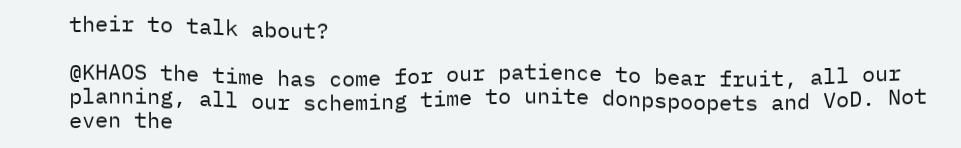their to talk about?

@KHAOS the time has come for our patience to bear fruit, all our planning, all our scheming time to unite donpspoopets and VoD. Not even the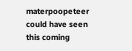materpoopeteer could have seen this coming